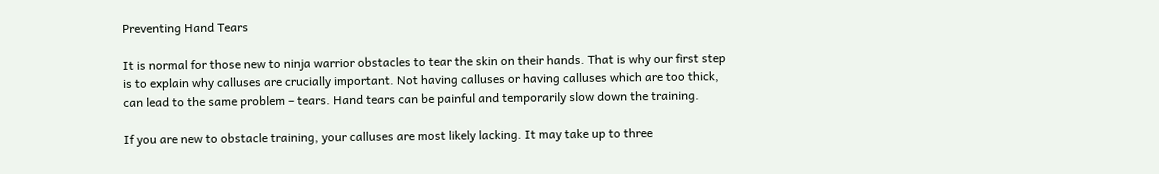Preventing Hand Tears

It is normal for those new to ninja warrior obstacles to tear the skin on their hands. That is why our first step is to explain why calluses are crucially important. Not having calluses or having calluses which are too thick, can lead to the same problem – tears. Hand tears can be painful and temporarily slow down the training.

If you are new to obstacle training, your calluses are most likely lacking. It may take up to three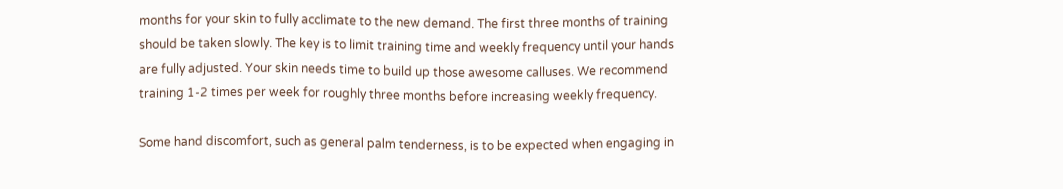months for your skin to fully acclimate to the new demand. The first three months of training should be taken slowly. The key is to limit training time and weekly frequency until your hands are fully adjusted. Your skin needs time to build up those awesome calluses. We recommend training 1-2 times per week for roughly three months before increasing weekly frequency.

Some hand discomfort, such as general palm tenderness, is to be expected when engaging in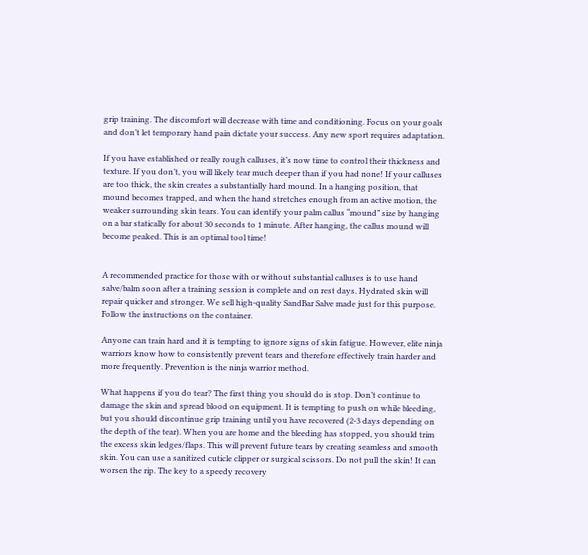grip training. The discomfort will decrease with time and conditioning. Focus on your goals and don’t let temporary hand pain dictate your success. Any new sport requires adaptation.

If you have established or really rough calluses, it’s now time to control their thickness and texture. If you don’t, you will likely tear much deeper than if you had none! If your calluses are too thick, the skin creates a substantially hard mound. In a hanging position, that mound becomes trapped, and when the hand stretches enough from an active motion, the weaker surrounding skin tears. You can identify your palm callus “mound” size by hanging on a bar statically for about 30 seconds to 1 minute. After hanging, the callus mound will become peaked. This is an optimal tool time!


A recommended practice for those with or without substantial calluses is to use hand salve/balm soon after a training session is complete and on rest days. Hydrated skin will repair quicker and stronger. We sell high-quality SandBar Salve made just for this purpose. Follow the instructions on the container.

Anyone can train hard and it is tempting to ignore signs of skin fatigue. However, elite ninja warriors know how to consistently prevent tears and therefore effectively train harder and more frequently. Prevention is the ninja warrior method.

What happens if you do tear? The first thing you should do is stop. Don’t continue to damage the skin and spread blood on equipment. It is tempting to push on while bleeding, but you should discontinue grip training until you have recovered (2-3 days depending on the depth of the tear). When you are home and the bleeding has stopped, you should trim the excess skin ledges/flaps. This will prevent future tears by creating seamless and smooth skin. You can use a sanitized cuticle clipper or surgical scissors. Do not pull the skin! It can worsen the rip. The key to a speedy recovery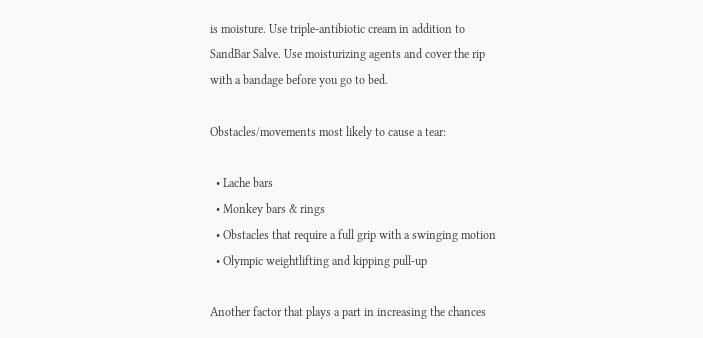is moisture. Use triple-antibiotic cream in addition to SandBar Salve. Use moisturizing agents and cover the rip with a bandage before you go to bed.

Obstacles/movements most likely to cause a tear:

  • Lache bars
  • Monkey bars & rings
  • Obstacles that require a full grip with a swinging motion
  • Olympic weightlifting and kipping pull-up

Another factor that plays a part in increasing the chances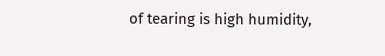of tearing is high humidity,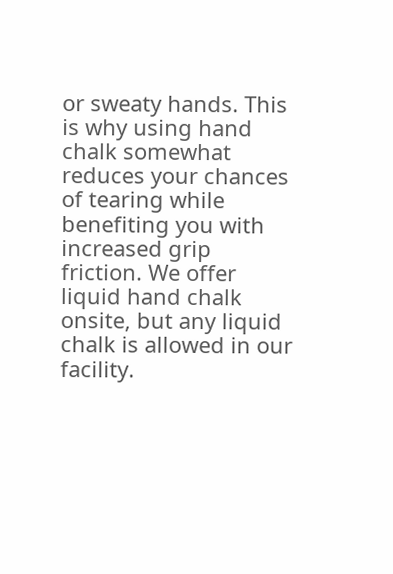or sweaty hands. This is why using hand chalk somewhat reduces your chances of tearing while benefiting you with increased grip friction. We offer liquid hand chalk onsite, but any liquid chalk is allowed in our facility.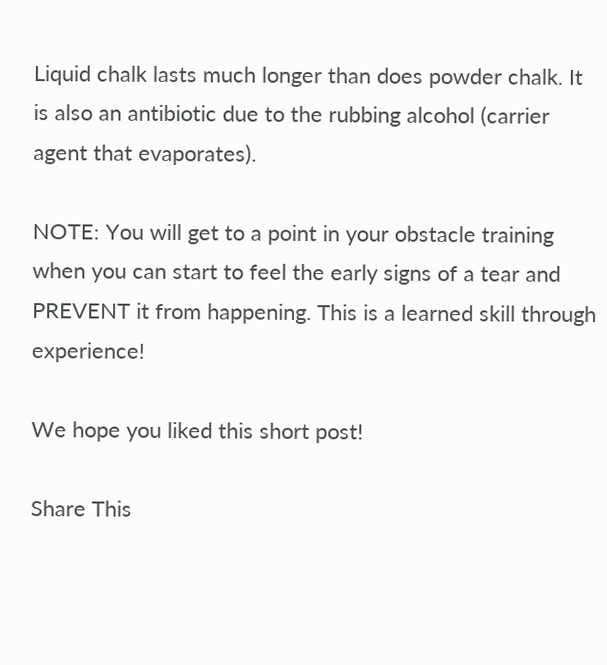Liquid chalk lasts much longer than does powder chalk. It is also an antibiotic due to the rubbing alcohol (carrier agent that evaporates).

NOTE: You will get to a point in your obstacle training when you can start to feel the early signs of a tear and PREVENT it from happening. This is a learned skill through experience!

We hope you liked this short post!

Share This